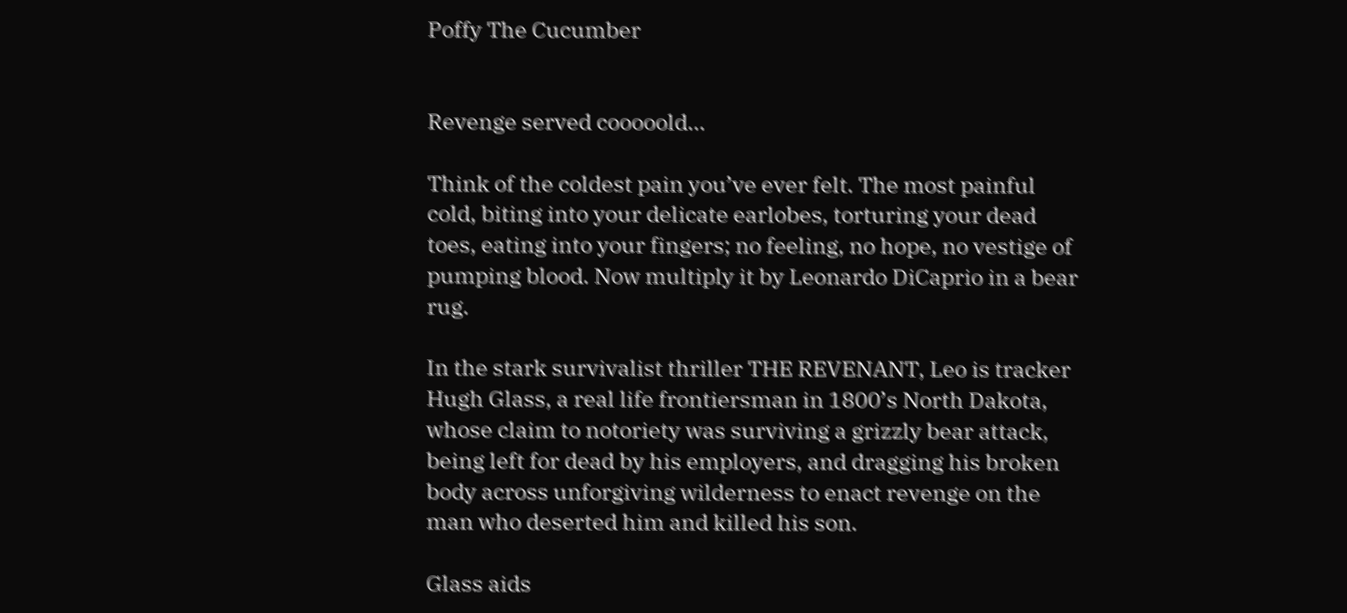Poffy The Cucumber


Revenge served cooooold…

Think of the coldest pain you’ve ever felt. The most painful cold, biting into your delicate earlobes, torturing your dead toes, eating into your fingers; no feeling, no hope, no vestige of pumping blood. Now multiply it by Leonardo DiCaprio in a bear rug.

In the stark survivalist thriller THE REVENANT, Leo is tracker Hugh Glass, a real life frontiersman in 1800’s North Dakota, whose claim to notoriety was surviving a grizzly bear attack, being left for dead by his employers, and dragging his broken body across unforgiving wilderness to enact revenge on the man who deserted him and killed his son.

Glass aids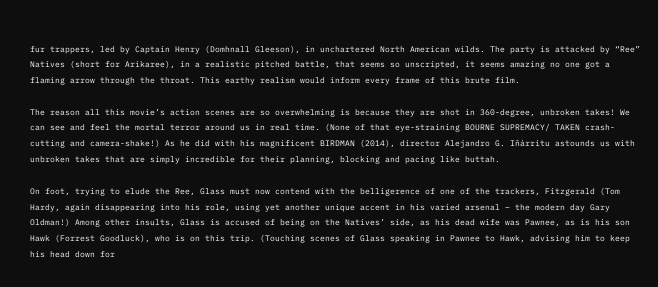fur trappers, led by Captain Henry (Domhnall Gleeson), in unchartered North American wilds. The party is attacked by “Ree” Natives (short for Arikaree), in a realistic pitched battle, that seems so unscripted, it seems amazing no one got a flaming arrow through the throat. This earthy realism would inform every frame of this brute film.

The reason all this movie’s action scenes are so overwhelming is because they are shot in 360-degree, unbroken takes! We can see and feel the mortal terror around us in real time. (None of that eye-straining BOURNE SUPREMACY/ TAKEN crash-cutting and camera-shake!) As he did with his magnificent BIRDMAN (2014), director Alejandro G. Iñárritu astounds us with unbroken takes that are simply incredible for their planning, blocking and pacing like buttah.

On foot, trying to elude the Ree, Glass must now contend with the belligerence of one of the trackers, Fitzgerald (Tom Hardy, again disappearing into his role, using yet another unique accent in his varied arsenal – the modern day Gary Oldman!) Among other insults, Glass is accused of being on the Natives’ side, as his dead wife was Pawnee, as is his son Hawk (Forrest Goodluck), who is on this trip. (Touching scenes of Glass speaking in Pawnee to Hawk, advising him to keep his head down for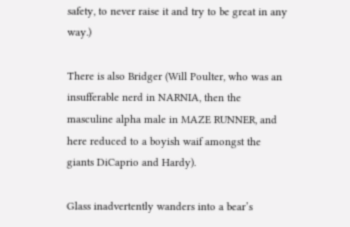safety, to never raise it and try to be great in any way.)

There is also Bridger (Will Poulter, who was an insufferable nerd in NARNIA, then the masculine alpha male in MAZE RUNNER, and here reduced to a boyish waif amongst the giants DiCaprio and Hardy).

Glass inadvertently wanders into a bear’s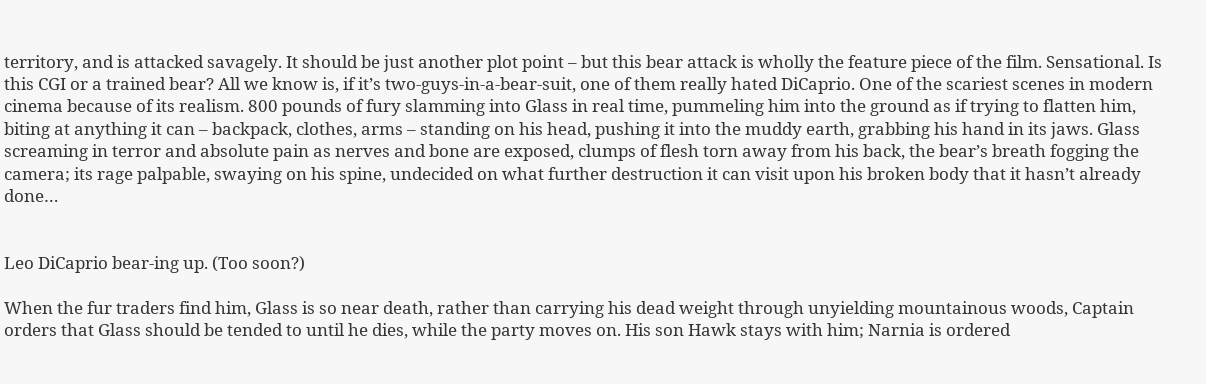territory, and is attacked savagely. It should be just another plot point – but this bear attack is wholly the feature piece of the film. Sensational. Is this CGI or a trained bear? All we know is, if it’s two-guys-in-a-bear-suit, one of them really hated DiCaprio. One of the scariest scenes in modern cinema because of its realism. 800 pounds of fury slamming into Glass in real time, pummeling him into the ground as if trying to flatten him, biting at anything it can – backpack, clothes, arms – standing on his head, pushing it into the muddy earth, grabbing his hand in its jaws. Glass screaming in terror and absolute pain as nerves and bone are exposed, clumps of flesh torn away from his back, the bear’s breath fogging the camera; its rage palpable, swaying on his spine, undecided on what further destruction it can visit upon his broken body that it hasn’t already done…


Leo DiCaprio bear-ing up. (Too soon?)

When the fur traders find him, Glass is so near death, rather than carrying his dead weight through unyielding mountainous woods, Captain orders that Glass should be tended to until he dies, while the party moves on. His son Hawk stays with him; Narnia is ordered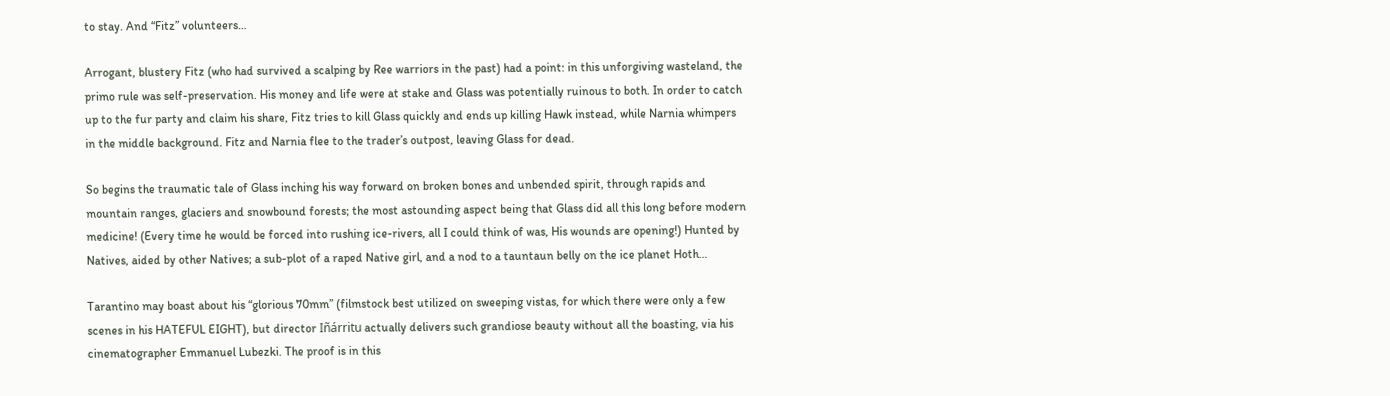to stay. And “Fitz” volunteers…

Arrogant, blustery Fitz (who had survived a scalping by Ree warriors in the past) had a point: in this unforgiving wasteland, the primo rule was self-preservation. His money and life were at stake and Glass was potentially ruinous to both. In order to catch up to the fur party and claim his share, Fitz tries to kill Glass quickly and ends up killing Hawk instead, while Narnia whimpers in the middle background. Fitz and Narnia flee to the trader’s outpost, leaving Glass for dead.

So begins the traumatic tale of Glass inching his way forward on broken bones and unbended spirit, through rapids and mountain ranges, glaciers and snowbound forests; the most astounding aspect being that Glass did all this long before modern medicine! (Every time he would be forced into rushing ice-rivers, all I could think of was, His wounds are opening!) Hunted by Natives, aided by other Natives; a sub-plot of a raped Native girl, and a nod to a tauntaun belly on the ice planet Hoth…

Tarantino may boast about his “glorious 70mm” (filmstock best utilized on sweeping vistas, for which there were only a few scenes in his HATEFUL EIGHT), but director Iñárritu actually delivers such grandiose beauty without all the boasting, via his cinematographer Emmanuel Lubezki. The proof is in this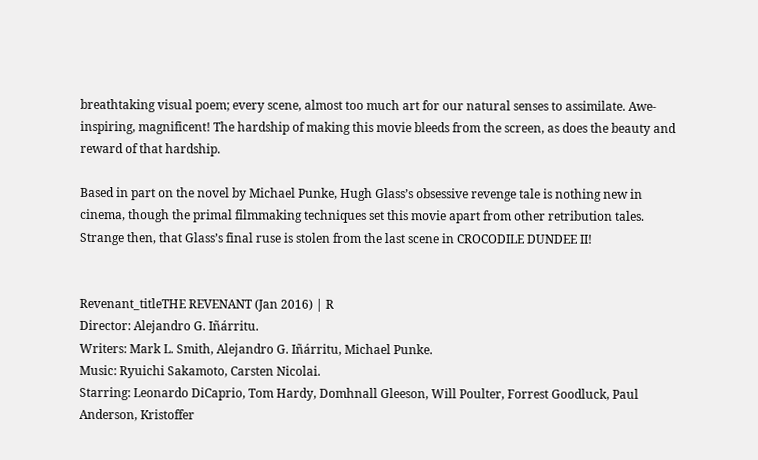breathtaking visual poem; every scene, almost too much art for our natural senses to assimilate. Awe-inspiring, magnificent! The hardship of making this movie bleeds from the screen, as does the beauty and reward of that hardship.

Based in part on the novel by Michael Punke, Hugh Glass’s obsessive revenge tale is nothing new in cinema, though the primal filmmaking techniques set this movie apart from other retribution tales. Strange then, that Glass’s final ruse is stolen from the last scene in CROCODILE DUNDEE II!


Revenant_titleTHE REVENANT (Jan 2016) | R
Director: Alejandro G. Iñárritu.
Writers: Mark L. Smith, Alejandro G. Iñárritu, Michael Punke.
Music: Ryuichi Sakamoto, Carsten Nicolai.
Starring: Leonardo DiCaprio, Tom Hardy, Domhnall Gleeson, Will Poulter, Forrest Goodluck, Paul Anderson, Kristoffer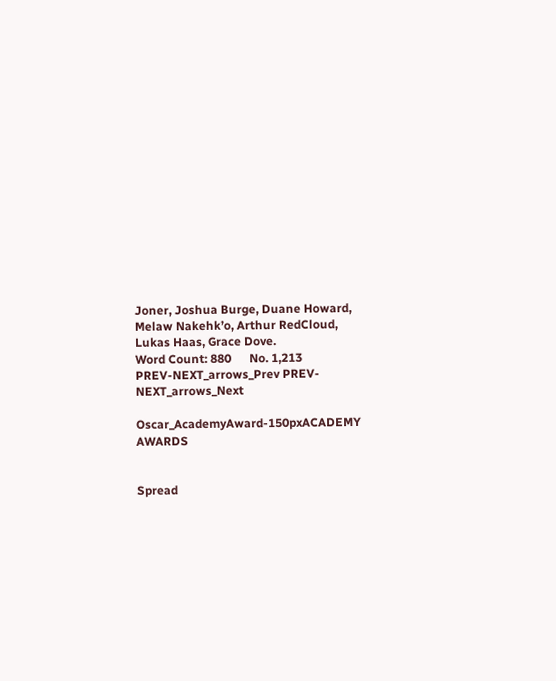Joner, Joshua Burge, Duane Howard, Melaw Nakehk’o, Arthur RedCloud, Lukas Haas, Grace Dove.
Word Count: 880      No. 1,213
PREV-NEXT_arrows_Prev PREV-NEXT_arrows_Next

Oscar_AcademyAward-150pxACADEMY AWARDS


Spread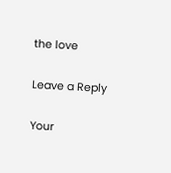the love

Leave a Reply

Your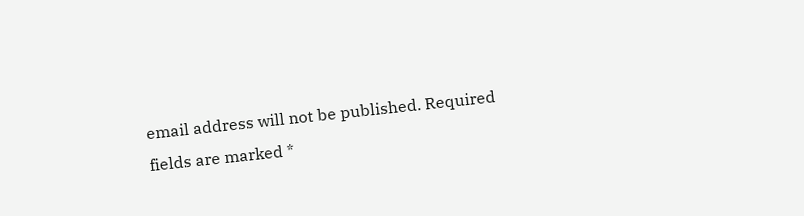email address will not be published. Required fields are marked *